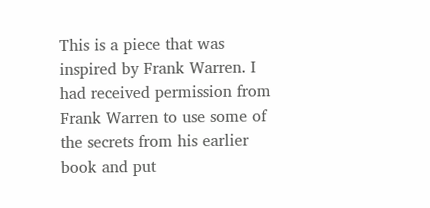This is a piece that was inspired by Frank Warren. I had received permission from Frank Warren to use some of the secrets from his earlier book and put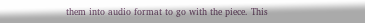them into audio format to go with the piece. This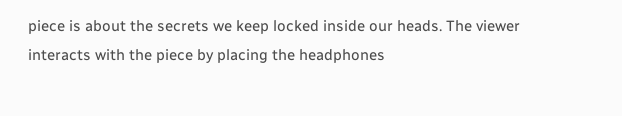piece is about the secrets we keep locked inside our heads. The viewer interacts with the piece by placing the headphones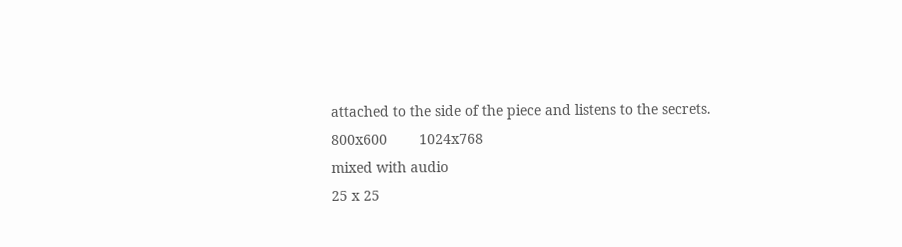attached to the side of the piece and listens to the secrets.
800x600        1024x768
mixed with audio
25 x 25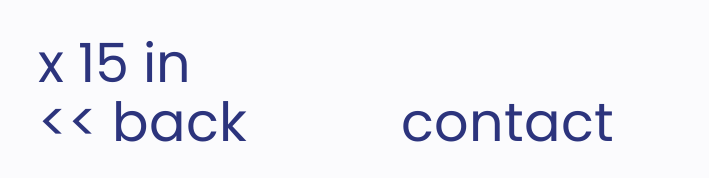x 15 in
<< back           contact